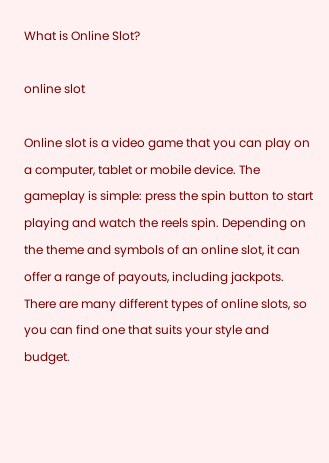What is Online Slot?

online slot

Online slot is a video game that you can play on a computer, tablet or mobile device. The gameplay is simple: press the spin button to start playing and watch the reels spin. Depending on the theme and symbols of an online slot, it can offer a range of payouts, including jackpots. There are many different types of online slots, so you can find one that suits your style and budget.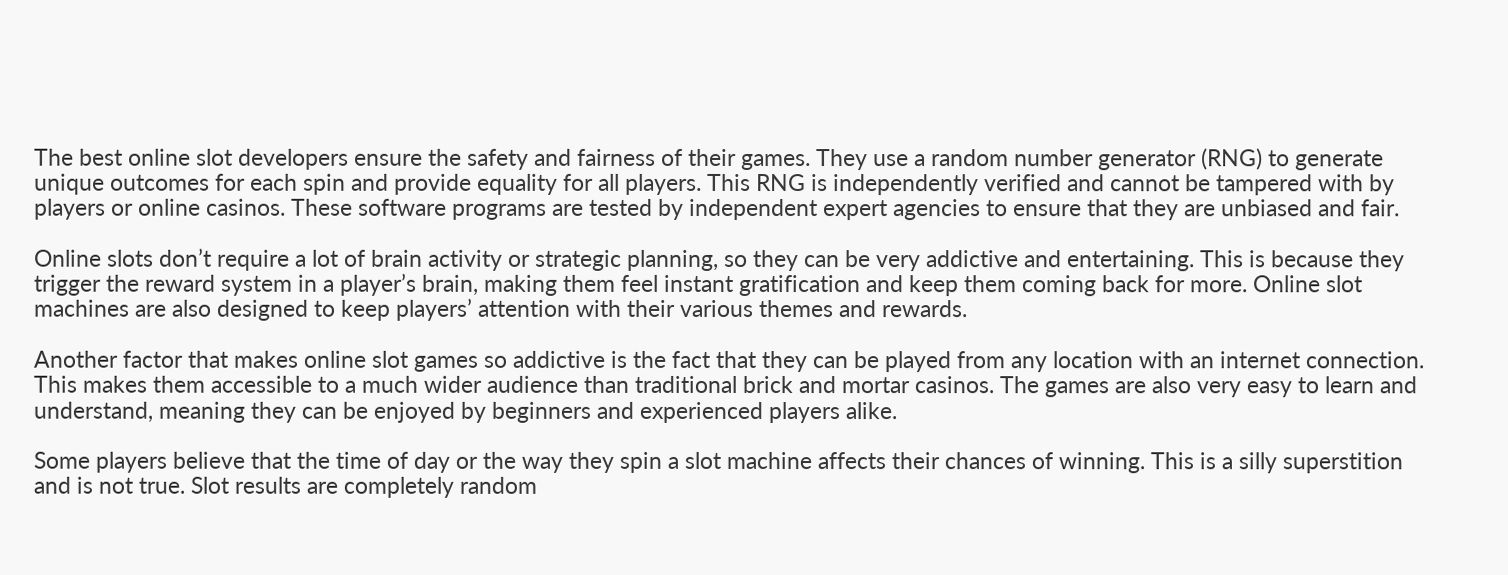The best online slot developers ensure the safety and fairness of their games. They use a random number generator (RNG) to generate unique outcomes for each spin and provide equality for all players. This RNG is independently verified and cannot be tampered with by players or online casinos. These software programs are tested by independent expert agencies to ensure that they are unbiased and fair.

Online slots don’t require a lot of brain activity or strategic planning, so they can be very addictive and entertaining. This is because they trigger the reward system in a player’s brain, making them feel instant gratification and keep them coming back for more. Online slot machines are also designed to keep players’ attention with their various themes and rewards.

Another factor that makes online slot games so addictive is the fact that they can be played from any location with an internet connection. This makes them accessible to a much wider audience than traditional brick and mortar casinos. The games are also very easy to learn and understand, meaning they can be enjoyed by beginners and experienced players alike.

Some players believe that the time of day or the way they spin a slot machine affects their chances of winning. This is a silly superstition and is not true. Slot results are completely random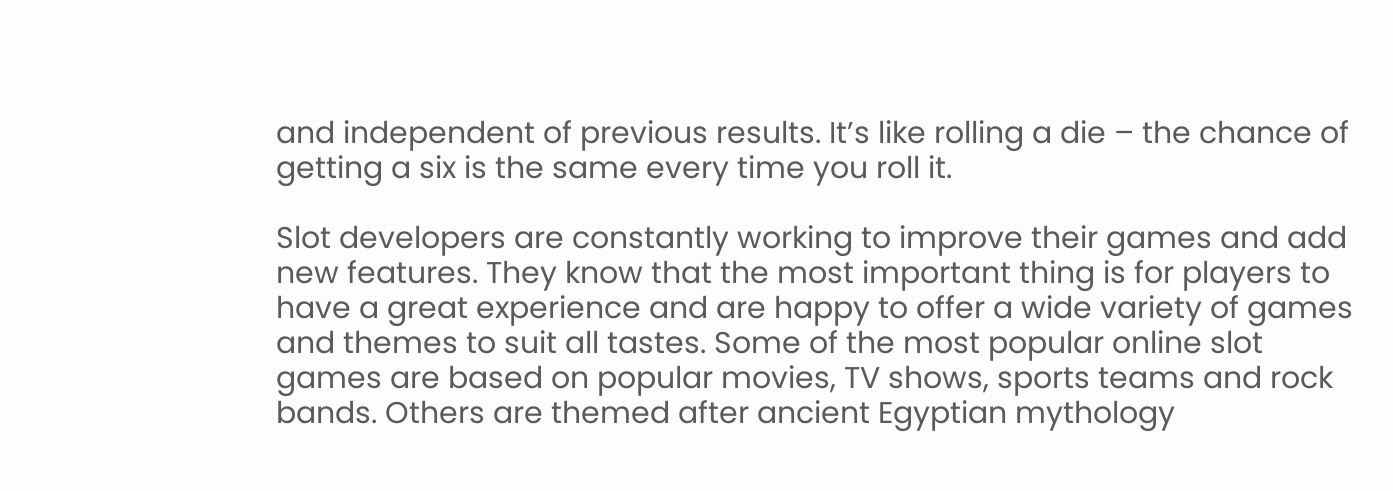and independent of previous results. It’s like rolling a die – the chance of getting a six is the same every time you roll it.

Slot developers are constantly working to improve their games and add new features. They know that the most important thing is for players to have a great experience and are happy to offer a wide variety of games and themes to suit all tastes. Some of the most popular online slot games are based on popular movies, TV shows, sports teams and rock bands. Others are themed after ancient Egyptian mythology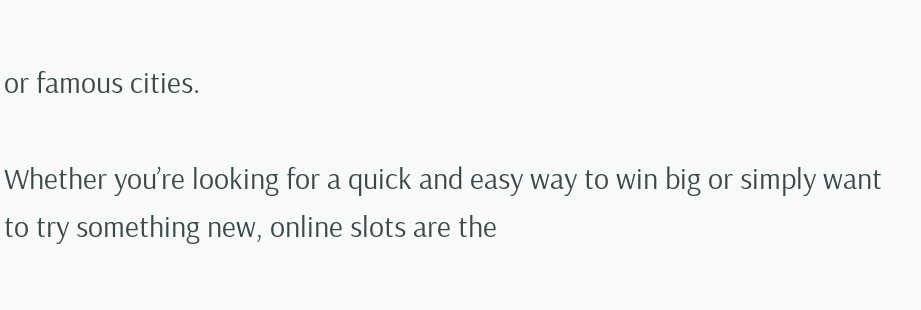or famous cities.

Whether you’re looking for a quick and easy way to win big or simply want to try something new, online slots are the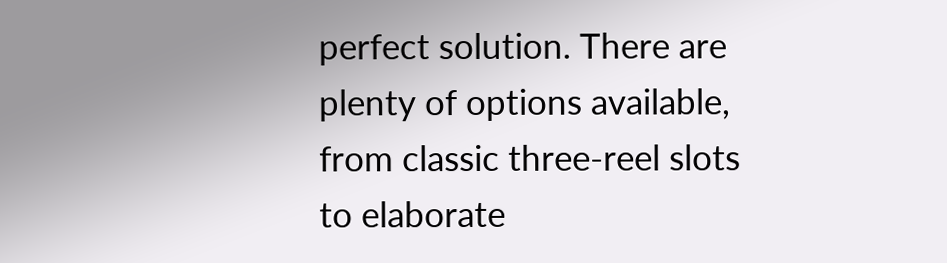perfect solution. There are plenty of options available, from classic three-reel slots to elaborate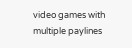video games with multiple paylines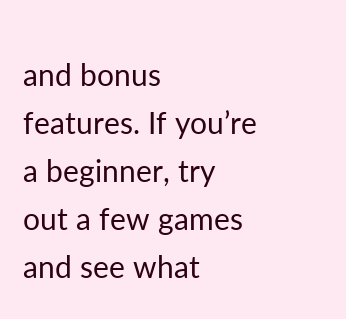and bonus features. If you’re a beginner, try out a few games and see what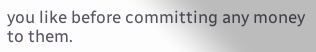you like before committing any money to them.